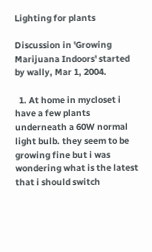Lighting for plants

Discussion in 'Growing Marijuana Indoors' started by wally, Mar 1, 2004.

  1. At home in mycloset i have a few plants underneath a 60W normal light bulb. they seem to be growing fine but i was wondering what is the latest that i should switch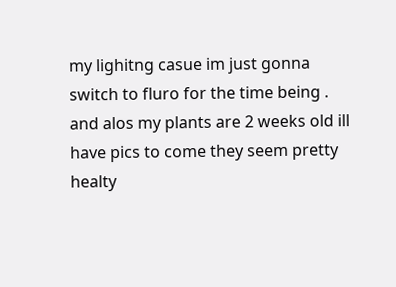my lighitng casue im just gonna switch to fluro for the time being . and alos my plants are 2 weeks old ill have pics to come they seem pretty healty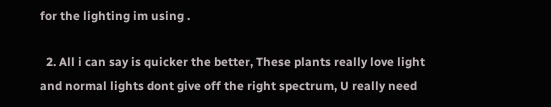for the lighting im using .

  2. All i can say is quicker the better, These plants really love light and normal lights dont give off the right spectrum, U really need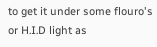to get it under some flouro's or H.I.D light as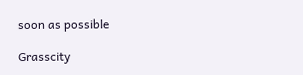soon as possible

Grasscity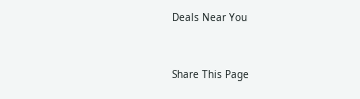Deals Near You


Share This Page